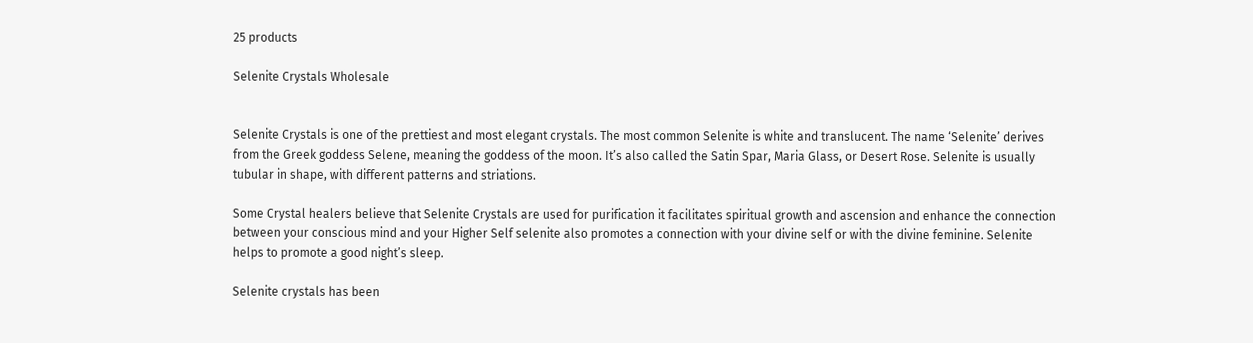25 products

Selenite Crystals Wholesale


Selenite Crystals is one of the prettiest and most elegant crystals. The most common Selenite is white and translucent. The name ‘Selenite’ derives from the Greek goddess Selene, meaning the goddess of the moon. It’s also called the Satin Spar, Maria Glass, or Desert Rose. Selenite is usually tubular in shape, with different patterns and striations.

Some Crystal healers believe that Selenite Crystals are used for purification it facilitates spiritual growth and ascension and enhance the connection between your conscious mind and your Higher Self selenite also promotes a connection with your divine self or with the divine feminine. Selenite helps to promote a good night’s sleep.

Selenite crystals has been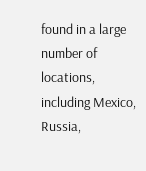found in a large number of locations, including Mexico, Russia,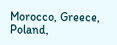Morocco, Greece, Poland,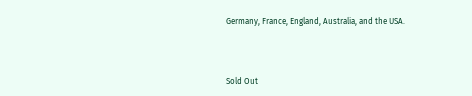Germany, France, England, Australia, and the USA.



Sold Out